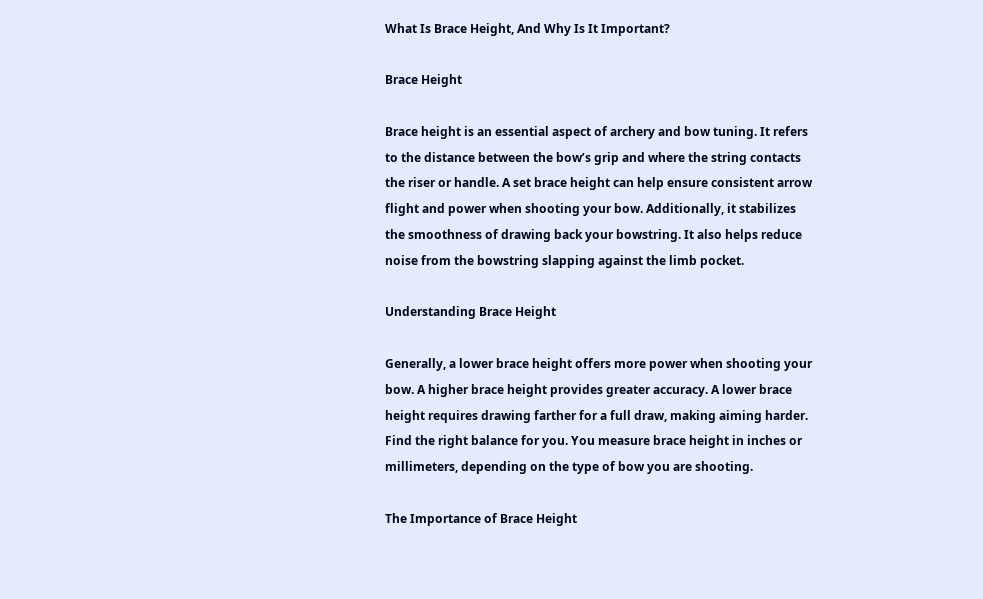What Is Brace Height, And Why Is It Important?

Brace Height

Brace height is an essential aspect of archery and bow tuning. It refers to the distance between the bow’s grip and where the string contacts the riser or handle. A set brace height can help ensure consistent arrow flight and power when shooting your bow. Additionally, it stabilizes the smoothness of drawing back your bowstring. It also helps reduce noise from the bowstring slapping against the limb pocket.

Understanding Brace Height

Generally, a lower brace height offers more power when shooting your bow. A higher brace height provides greater accuracy. A lower brace height requires drawing farther for a full draw, making aiming harder. Find the right balance for you. You measure brace height in inches or millimeters, depending on the type of bow you are shooting.

The Importance of Brace Height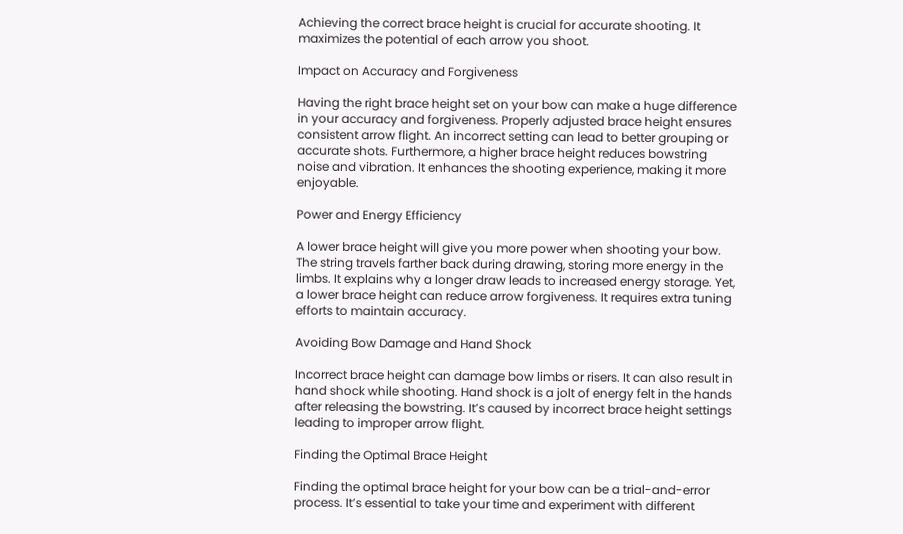Achieving the correct brace height is crucial for accurate shooting. It maximizes the potential of each arrow you shoot.

Impact on Accuracy and Forgiveness

Having the right brace height set on your bow can make a huge difference in your accuracy and forgiveness. Properly adjusted brace height ensures consistent arrow flight. An incorrect setting can lead to better grouping or accurate shots. Furthermore, a higher brace height reduces bowstring noise and vibration. It enhances the shooting experience, making it more enjoyable.

Power and Energy Efficiency

A lower brace height will give you more power when shooting your bow. The string travels farther back during drawing, storing more energy in the limbs. It explains why a longer draw leads to increased energy storage. Yet, a lower brace height can reduce arrow forgiveness. It requires extra tuning efforts to maintain accuracy.

Avoiding Bow Damage and Hand Shock

Incorrect brace height can damage bow limbs or risers. It can also result in hand shock while shooting. Hand shock is a jolt of energy felt in the hands after releasing the bowstring. It’s caused by incorrect brace height settings leading to improper arrow flight.

Finding the Optimal Brace Height

Finding the optimal brace height for your bow can be a trial-and-error process. It’s essential to take your time and experiment with different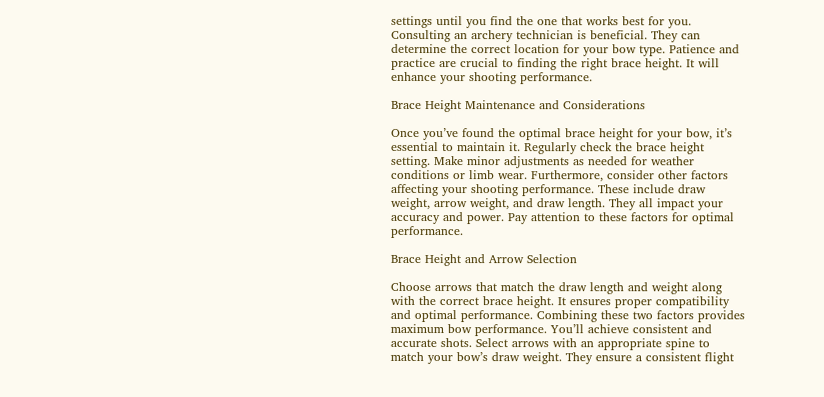settings until you find the one that works best for you. Consulting an archery technician is beneficial. They can determine the correct location for your bow type. Patience and practice are crucial to finding the right brace height. It will enhance your shooting performance.

Brace Height Maintenance and Considerations

Once you’ve found the optimal brace height for your bow, it’s essential to maintain it. Regularly check the brace height setting. Make minor adjustments as needed for weather conditions or limb wear. Furthermore, consider other factors affecting your shooting performance. These include draw weight, arrow weight, and draw length. They all impact your accuracy and power. Pay attention to these factors for optimal performance.

Brace Height and Arrow Selection

Choose arrows that match the draw length and weight along with the correct brace height. It ensures proper compatibility and optimal performance. Combining these two factors provides maximum bow performance. You’ll achieve consistent and accurate shots. Select arrows with an appropriate spine to match your bow’s draw weight. They ensure a consistent flight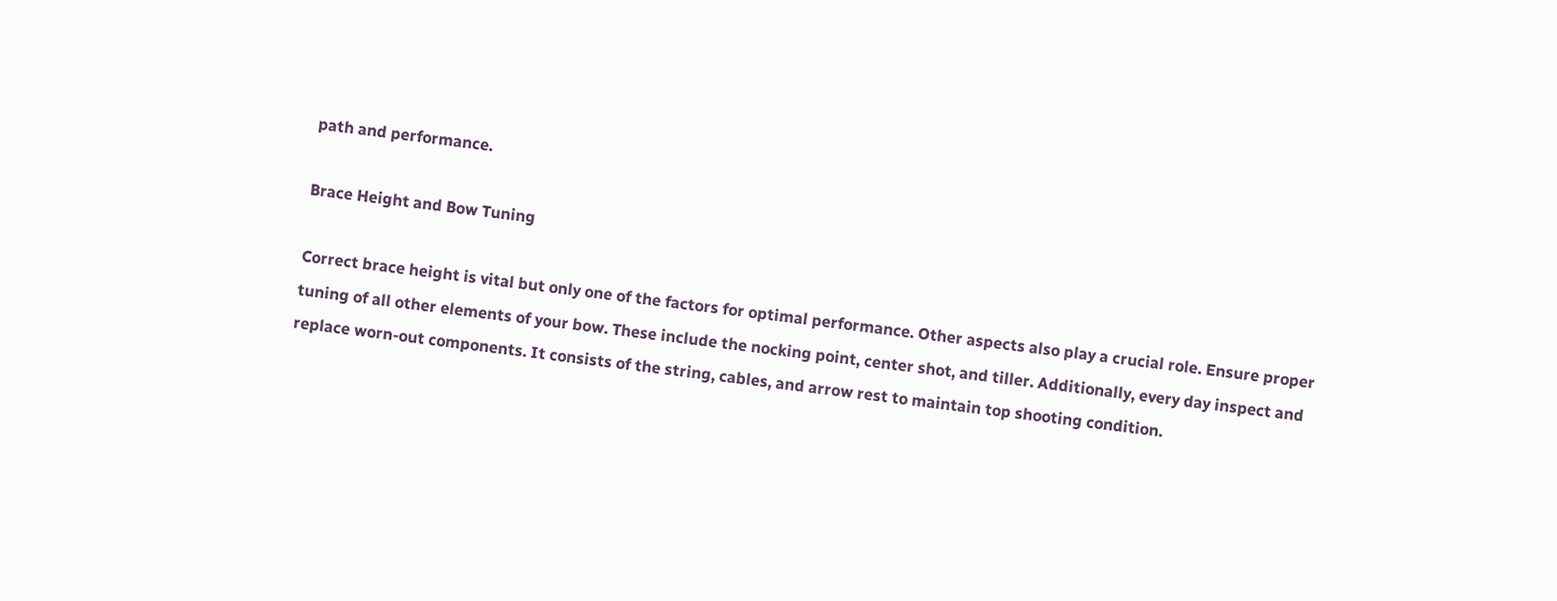path and performance.

Brace Height and Bow Tuning

Correct brace height is vital but only one of the factors for optimal performance. Other aspects also play a crucial role. Ensure proper tuning of all other elements of your bow. These include the nocking point, center shot, and tiller. Additionally, every day inspect and replace worn-out components. It consists of the string, cables, and arrow rest to maintain top shooting condition.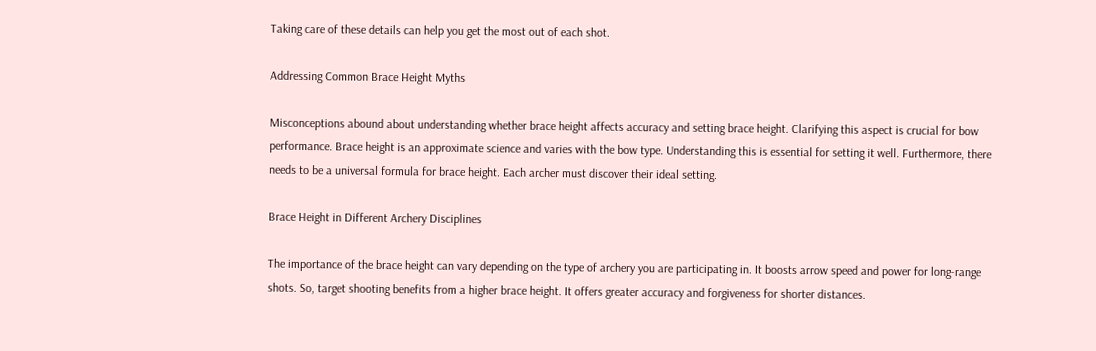Taking care of these details can help you get the most out of each shot.

Addressing Common Brace Height Myths

Misconceptions abound about understanding whether brace height affects accuracy and setting brace height. Clarifying this aspect is crucial for bow performance. Brace height is an approximate science and varies with the bow type. Understanding this is essential for setting it well. Furthermore, there needs to be a universal formula for brace height. Each archer must discover their ideal setting.

Brace Height in Different Archery Disciplines

The importance of the brace height can vary depending on the type of archery you are participating in. It boosts arrow speed and power for long-range shots. So, target shooting benefits from a higher brace height. It offers greater accuracy and forgiveness for shorter distances.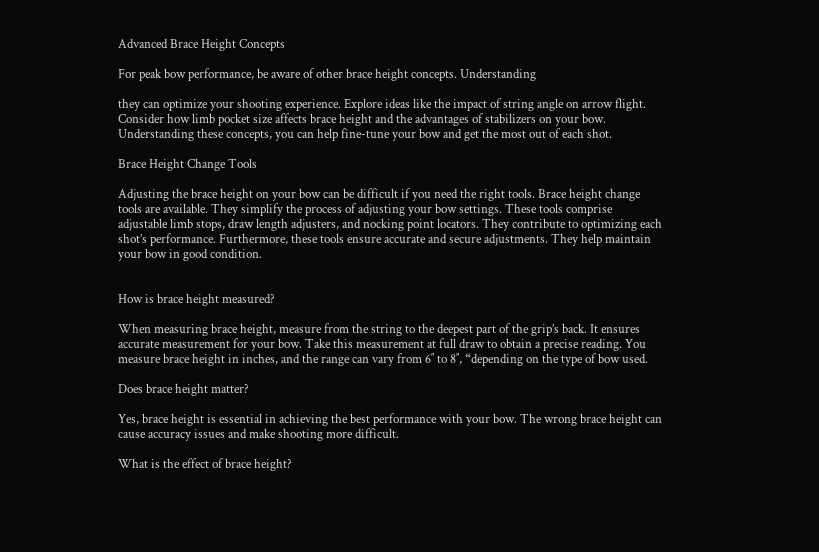Advanced Brace Height Concepts

For peak bow performance, be aware of other brace height concepts. Understanding

they can optimize your shooting experience. Explore ideas like the impact of string angle on arrow flight. Consider how limb pocket size affects brace height and the advantages of stabilizers on your bow. Understanding these concepts, you can help fine-tune your bow and get the most out of each shot.

Brace Height Change Tools

Adjusting the brace height on your bow can be difficult if you need the right tools. Brace height change tools are available. They simplify the process of adjusting your bow settings. These tools comprise adjustable limb stops, draw length adjusters, and nocking point locators. They contribute to optimizing each shot’s performance. Furthermore, these tools ensure accurate and secure adjustments. They help maintain your bow in good condition.


How is brace height measured?

When measuring brace height, measure from the string to the deepest part of the grip’s back. It ensures accurate measurement for your bow. Take this measurement at full draw to obtain a precise reading. You measure brace height in inches, and the range can vary from 6″ to 8″, “depending on the type of bow used.

Does brace height matter?

Yes, brace height is essential in achieving the best performance with your bow. The wrong brace height can cause accuracy issues and make shooting more difficult.

What is the effect of brace height?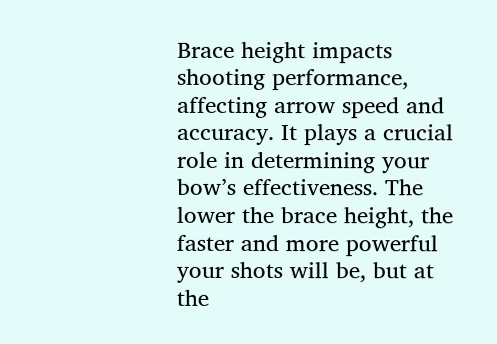Brace height impacts shooting performance, affecting arrow speed and accuracy. It plays a crucial role in determining your bow’s effectiveness. The lower the brace height, the faster and more powerful your shots will be, but at the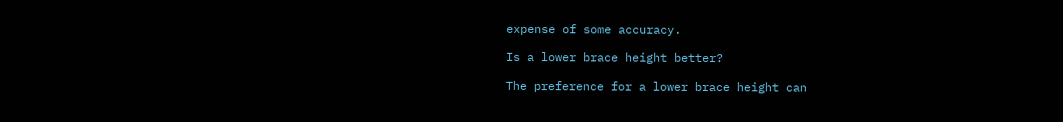expense of some accuracy.

Is a lower brace height better?

The preference for a lower brace height can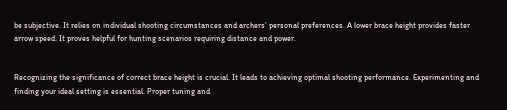be subjective. It relies on individual shooting circumstances and archers’ personal preferences. A lower brace height provides faster arrow speed. It proves helpful for hunting scenarios requiring distance and power.


Recognizing the significance of correct brace height is crucial. It leads to achieving optimal shooting performance. Experimenting and finding your ideal setting is essential. Proper tuning and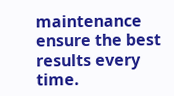maintenance ensure the best results every time.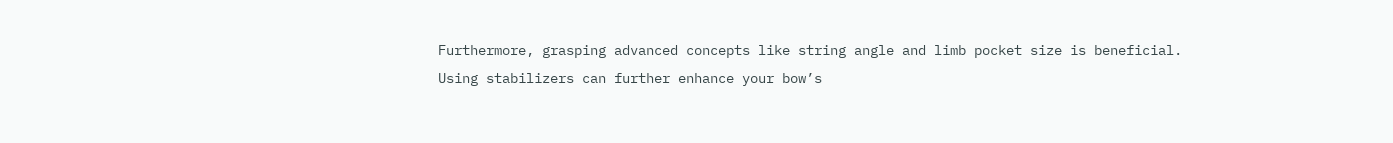Furthermore, grasping advanced concepts like string angle and limb pocket size is beneficial. Using stabilizers can further enhance your bow’s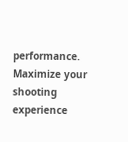performance. Maximize your shooting experience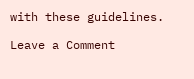with these guidelines.

Leave a Comment